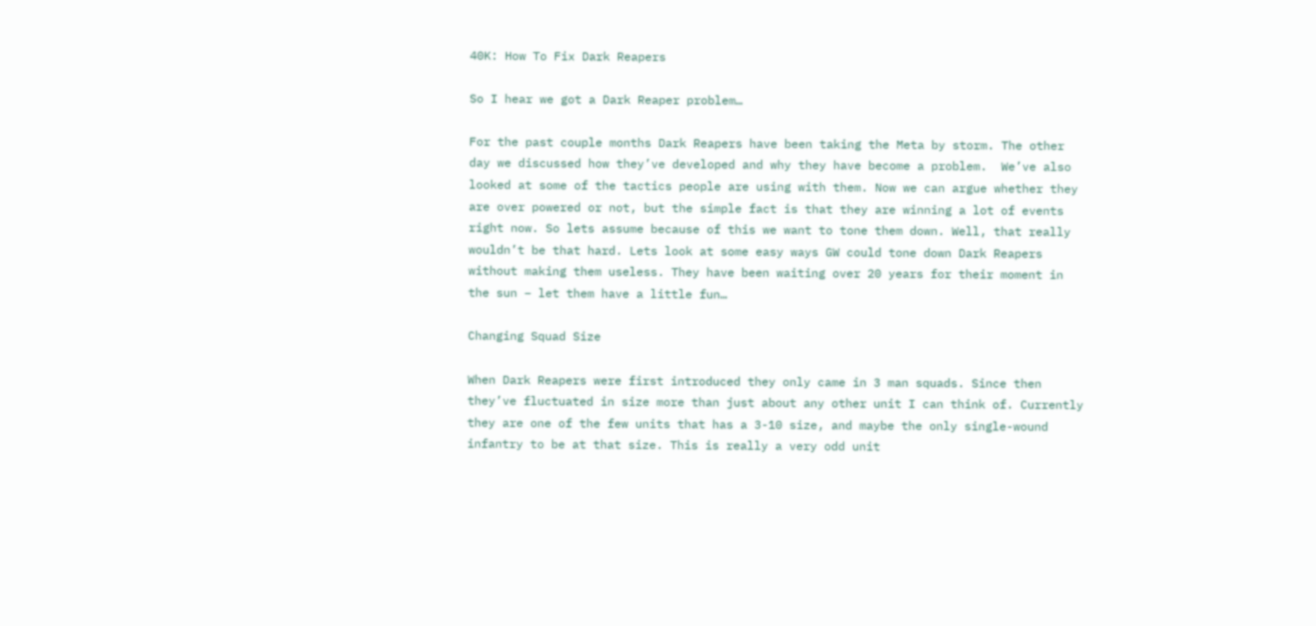40K: How To Fix Dark Reapers

So I hear we got a Dark Reaper problem…

For the past couple months Dark Reapers have been taking the Meta by storm. The other day we discussed how they’ve developed and why they have become a problem.  We’ve also looked at some of the tactics people are using with them. Now we can argue whether they are over powered or not, but the simple fact is that they are winning a lot of events right now. So lets assume because of this we want to tone them down. Well, that really wouldn’t be that hard. Lets look at some easy ways GW could tone down Dark Reapers without making them useless. They have been waiting over 20 years for their moment in the sun – let them have a little fun…

Changing Squad Size

When Dark Reapers were first introduced they only came in 3 man squads. Since then they’ve fluctuated in size more than just about any other unit I can think of. Currently they are one of the few units that has a 3-10 size, and maybe the only single-wound infantry to be at that size. This is really a very odd unit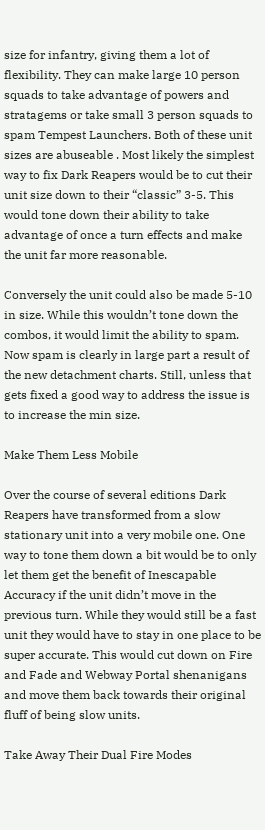size for infantry, giving them a lot of flexibility. They can make large 10 person squads to take advantage of powers and stratagems or take small 3 person squads to spam Tempest Launchers. Both of these unit sizes are abuseable . Most likely the simplest way to fix Dark Reapers would be to cut their unit size down to their “classic” 3-5. This would tone down their ability to take advantage of once a turn effects and make the unit far more reasonable.

Conversely the unit could also be made 5-10 in size. While this wouldn’t tone down the combos, it would limit the ability to spam. Now spam is clearly in large part a result of the new detachment charts. Still, unless that gets fixed a good way to address the issue is to increase the min size.

Make Them Less Mobile

Over the course of several editions Dark Reapers have transformed from a slow stationary unit into a very mobile one. One way to tone them down a bit would be to only let them get the benefit of Inescapable Accuracy if the unit didn’t move in the previous turn. While they would still be a fast unit they would have to stay in one place to be super accurate. This would cut down on Fire and Fade and Webway Portal shenanigans and move them back towards their original fluff of being slow units.

Take Away Their Dual Fire Modes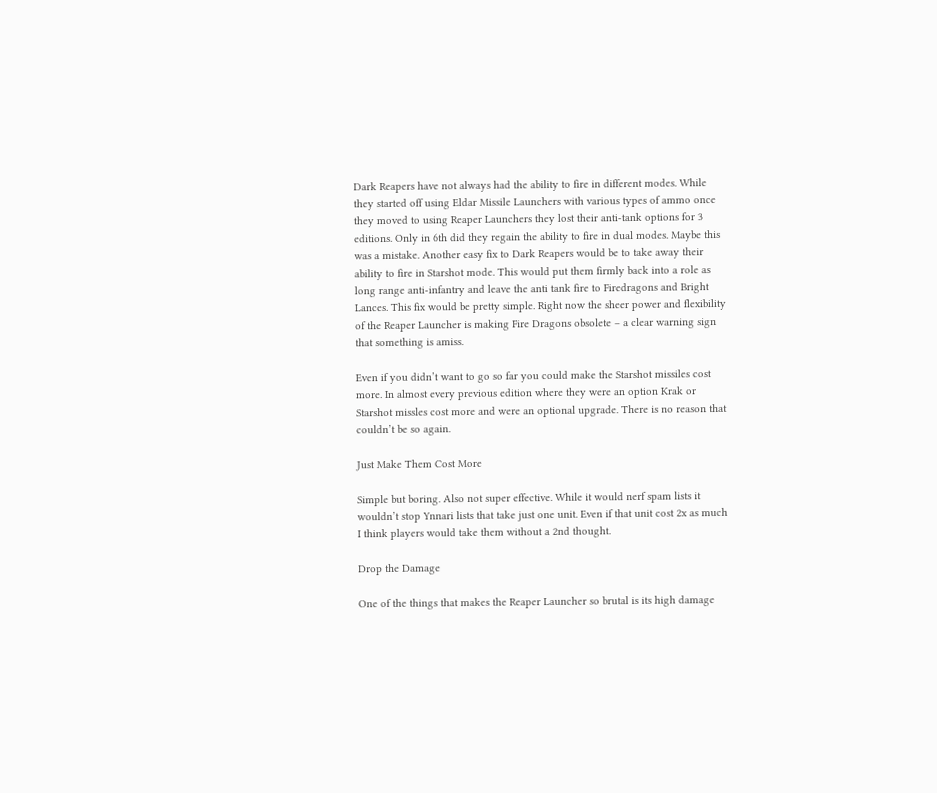Dark Reapers have not always had the ability to fire in different modes. While they started off using Eldar Missile Launchers with various types of ammo once they moved to using Reaper Launchers they lost their anti-tank options for 3 editions. Only in 6th did they regain the ability to fire in dual modes. Maybe this was a mistake. Another easy fix to Dark Reapers would be to take away their ability to fire in Starshot mode. This would put them firmly back into a role as long range anti-infantry and leave the anti tank fire to Firedragons and Bright Lances. This fix would be pretty simple. Right now the sheer power and flexibility of the Reaper Launcher is making Fire Dragons obsolete – a clear warning sign that something is amiss.

Even if you didn’t want to go so far you could make the Starshot missiles cost more. In almost every previous edition where they were an option Krak or Starshot missles cost more and were an optional upgrade. There is no reason that couldn’t be so again.

Just Make Them Cost More

Simple but boring. Also not super effective. While it would nerf spam lists it wouldn’t stop Ynnari lists that take just one unit. Even if that unit cost 2x as much I think players would take them without a 2nd thought.

Drop the Damage

One of the things that makes the Reaper Launcher so brutal is its high damage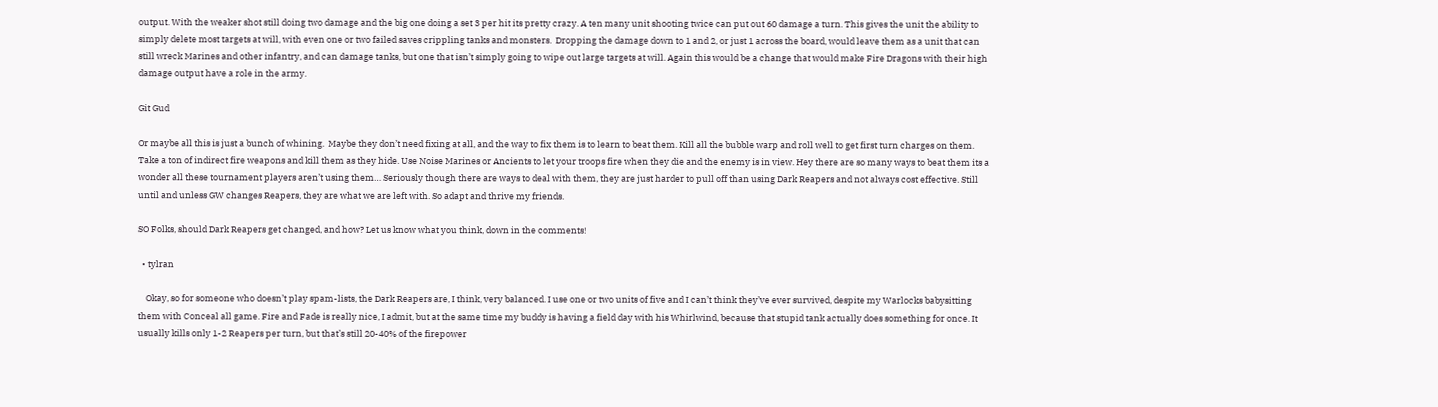output. With the weaker shot still doing two damage and the big one doing a set 3 per hit its pretty crazy. A ten many unit shooting twice can put out 60 damage a turn. This gives the unit the ability to simply delete most targets at will, with even one or two failed saves crippling tanks and monsters.  Dropping the damage down to 1 and 2, or just 1 across the board, would leave them as a unit that can still wreck Marines and other infantry, and can damage tanks, but one that isn’t simply going to wipe out large targets at will. Again this would be a change that would make Fire Dragons with their high damage output have a role in the army.

Git Gud

Or maybe all this is just a bunch of whining.  Maybe they don’t need fixing at all, and the way to fix them is to learn to beat them. Kill all the bubble warp and roll well to get first turn charges on them. Take a ton of indirect fire weapons and kill them as they hide. Use Noise Marines or Ancients to let your troops fire when they die and the enemy is in view. Hey there are so many ways to beat them its a wonder all these tournament players aren’t using them… Seriously though there are ways to deal with them, they are just harder to pull off than using Dark Reapers and not always cost effective. Still until and unless GW changes Reapers, they are what we are left with. So adapt and thrive my friends.

SO Folks, should Dark Reapers get changed, and how? Let us know what you think, down in the comments!

  • tylran

    Okay, so for someone who doesn’t play spam-lists, the Dark Reapers are, I think, very balanced. I use one or two units of five and I can’t think they’ve ever survived, despite my Warlocks babysitting them with Conceal all game. Fire and Fade is really nice, I admit, but at the same time my buddy is having a field day with his Whirlwind, because that stupid tank actually does something for once. It usually kills only 1-2 Reapers per turn, but that’s still 20-40% of the firepower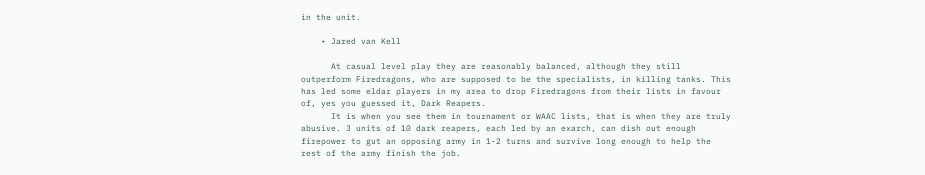in the unit.

    • Jared van Kell

      At casual level play they are reasonably balanced, although they still outperform Firedragons, who are supposed to be the specialists, in killing tanks. This has led some eldar players in my area to drop Firedragons from their lists in favour of, yes you guessed it, Dark Reapers.
      It is when you see them in tournament or WAAC lists, that is when they are truly abusive. 3 units of 10 dark reapers, each led by an exarch, can dish out enough firepower to gut an opposing army in 1-2 turns and survive long enough to help the rest of the army finish the job.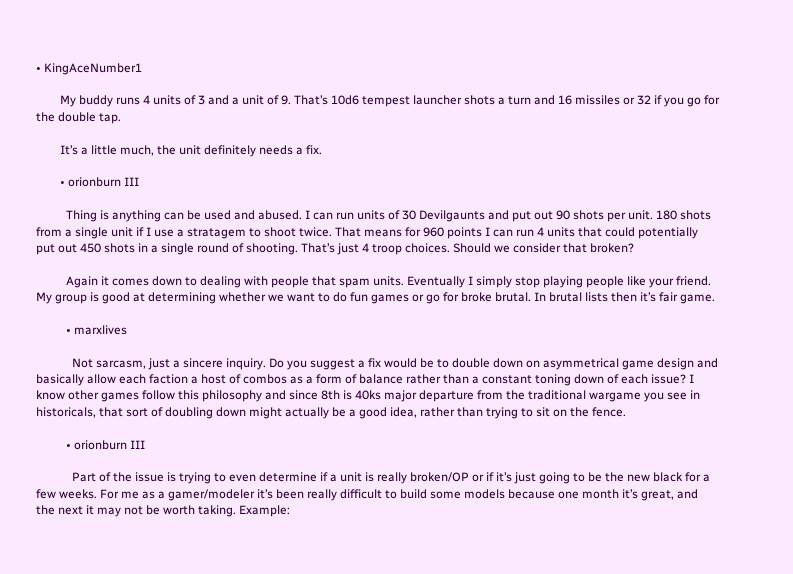• KingAceNumber1

        My buddy runs 4 units of 3 and a unit of 9. That’s 10d6 tempest launcher shots a turn and 16 missiles or 32 if you go for the double tap.

        It’s a little much, the unit definitely needs a fix.

        • orionburn III

          Thing is anything can be used and abused. I can run units of 30 Devilgaunts and put out 90 shots per unit. 180 shots from a single unit if I use a stratagem to shoot twice. That means for 960 points I can run 4 units that could potentially put out 450 shots in a single round of shooting. That’s just 4 troop choices. Should we consider that broken?

          Again it comes down to dealing with people that spam units. Eventually I simply stop playing people like your friend. My group is good at determining whether we want to do fun games or go for broke brutal. In brutal lists then it’s fair game.

          • marxlives

            Not sarcasm, just a sincere inquiry. Do you suggest a fix would be to double down on asymmetrical game design and basically allow each faction a host of combos as a form of balance rather than a constant toning down of each issue? I know other games follow this philosophy and since 8th is 40ks major departure from the traditional wargame you see in historicals, that sort of doubling down might actually be a good idea, rather than trying to sit on the fence.

          • orionburn III

            Part of the issue is trying to even determine if a unit is really broken/OP or if it’s just going to be the new black for a few weeks. For me as a gamer/modeler it’s been really difficult to build some models because one month it’s great, and the next it may not be worth taking. Example: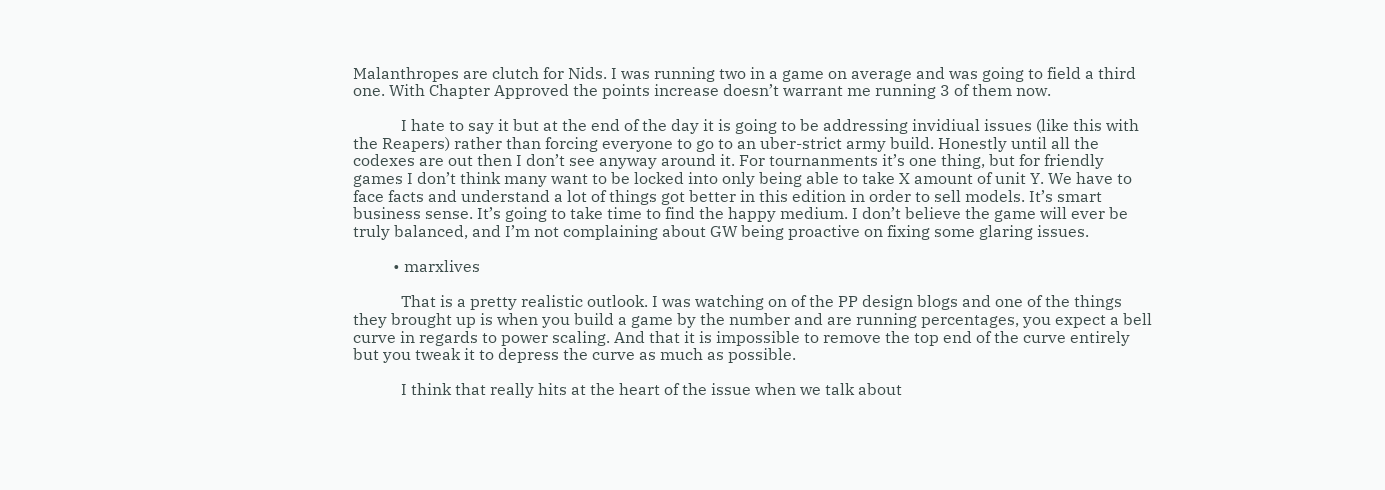Malanthropes are clutch for Nids. I was running two in a game on average and was going to field a third one. With Chapter Approved the points increase doesn’t warrant me running 3 of them now.

            I hate to say it but at the end of the day it is going to be addressing invidiual issues (like this with the Reapers) rather than forcing everyone to go to an uber-strict army build. Honestly until all the codexes are out then I don’t see anyway around it. For tournanments it’s one thing, but for friendly games I don’t think many want to be locked into only being able to take X amount of unit Y. We have to face facts and understand a lot of things got better in this edition in order to sell models. It’s smart business sense. It’s going to take time to find the happy medium. I don’t believe the game will ever be truly balanced, and I’m not complaining about GW being proactive on fixing some glaring issues.

          • marxlives

            That is a pretty realistic outlook. I was watching on of the PP design blogs and one of the things they brought up is when you build a game by the number and are running percentages, you expect a bell curve in regards to power scaling. And that it is impossible to remove the top end of the curve entirely but you tweak it to depress the curve as much as possible.

            I think that really hits at the heart of the issue when we talk about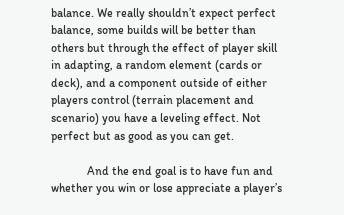balance. We really shouldn’t expect perfect balance, some builds will be better than others but through the effect of player skill in adapting, a random element (cards or deck), and a component outside of either players control (terrain placement and scenario) you have a leveling effect. Not perfect but as good as you can get.

            And the end goal is to have fun and whether you win or lose appreciate a player’s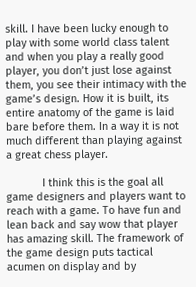skill. I have been lucky enough to play with some world class talent and when you play a really good player, you don’t just lose against them, you see their intimacy with the game’s design. How it is built, its entire anatomy of the game is laid bare before them. In a way it is not much different than playing against a great chess player.

            I think this is the goal all game designers and players want to reach with a game. To have fun and lean back and say wow that player has amazing skill. The framework of the game design puts tactical acumen on display and by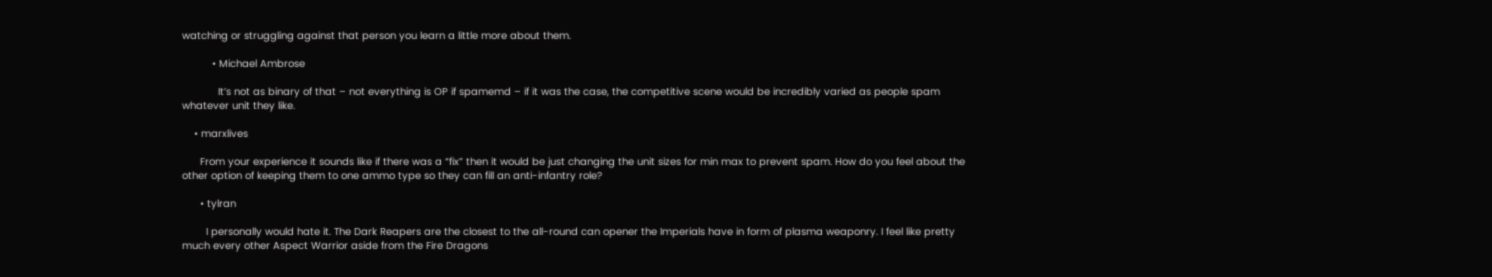watching or struggling against that person you learn a little more about them.

          • Michael Ambrose

            It’s not as binary of that – not everything is OP if spamemd – if it was the case, the competitive scene would be incredibly varied as people spam whatever unit they like.

    • marxlives

      From your experience it sounds like if there was a “fix” then it would be just changing the unit sizes for min max to prevent spam. How do you feel about the other option of keeping them to one ammo type so they can fill an anti-infantry role?

      • tylran

        I personally would hate it. The Dark Reapers are the closest to the all-round can opener the Imperials have in form of plasma weaponry. I feel like pretty much every other Aspect Warrior aside from the Fire Dragons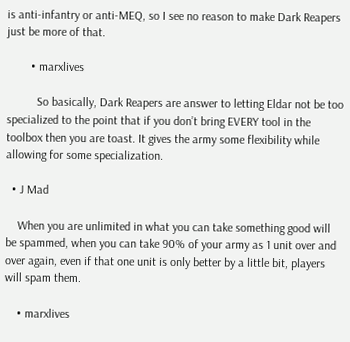is anti-infantry or anti-MEQ, so I see no reason to make Dark Reapers just be more of that.

        • marxlives

          So basically, Dark Reapers are answer to letting Eldar not be too specialized to the point that if you don’t bring EVERY tool in the toolbox then you are toast. It gives the army some flexibility while allowing for some specialization.

  • J Mad

    When you are unlimited in what you can take something good will be spammed, when you can take 90% of your army as 1 unit over and over again, even if that one unit is only better by a little bit, players will spam them.

    • marxlives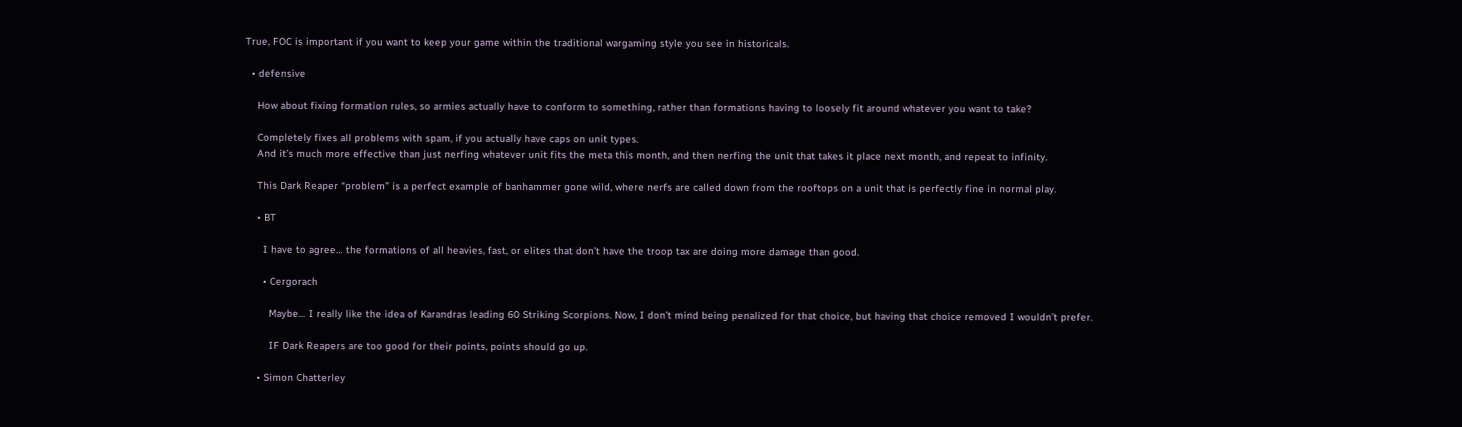True, FOC is important if you want to keep your game within the traditional wargaming style you see in historicals.

  • defensive

    How about fixing formation rules, so armies actually have to conform to something, rather than formations having to loosely fit around whatever you want to take?

    Completely fixes all problems with spam, if you actually have caps on unit types.
    And it’s much more effective than just nerfing whatever unit fits the meta this month, and then nerfing the unit that takes it place next month, and repeat to infinity.

    This Dark Reaper “problem” is a perfect example of banhammer gone wild, where nerfs are called down from the rooftops on a unit that is perfectly fine in normal play.

    • BT

      I have to agree… the formations of all heavies, fast, or elites that don’t have the troop tax are doing more damage than good.

      • Cergorach

        Maybe… I really like the idea of Karandras leading 60 Striking Scorpions. Now, I don’t mind being penalized for that choice, but having that choice removed I wouldn’t prefer.

        IF Dark Reapers are too good for their points, points should go up.

    • Simon Chatterley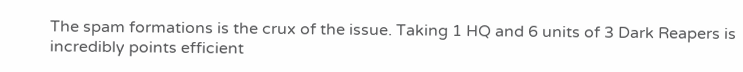The spam formations is the crux of the issue. Taking 1 HQ and 6 units of 3 Dark Reapers is incredibly points efficient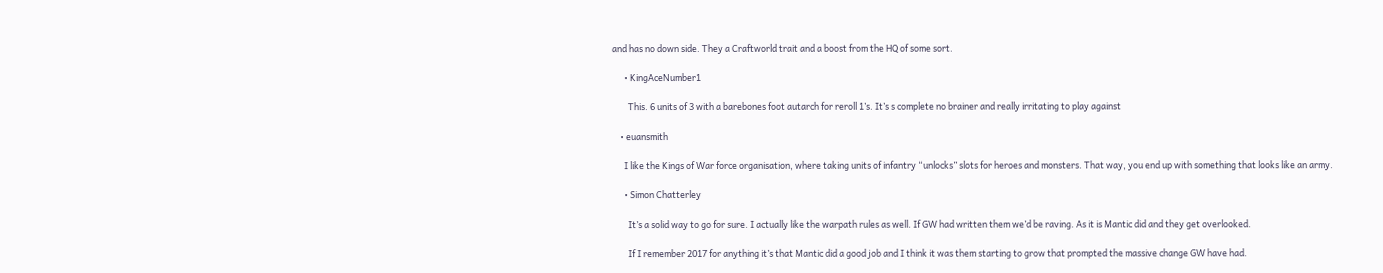and has no down side. They a Craftworld trait and a boost from the HQ of some sort.

      • KingAceNumber1

        This. 6 units of 3 with a barebones foot autarch for reroll 1’s. It’s s complete no brainer and really irritating to play against

    • euansmith

      I like the Kings of War force organisation, where taking units of infantry “unlocks” slots for heroes and monsters. That way, you end up with something that looks like an army.

      • Simon Chatterley

        It’s a solid way to go for sure. I actually like the warpath rules as well. If GW had written them we’d be raving. As it is Mantic did and they get overlooked.

        If I remember 2017 for anything it’s that Mantic did a good job and I think it was them starting to grow that prompted the massive change GW have had.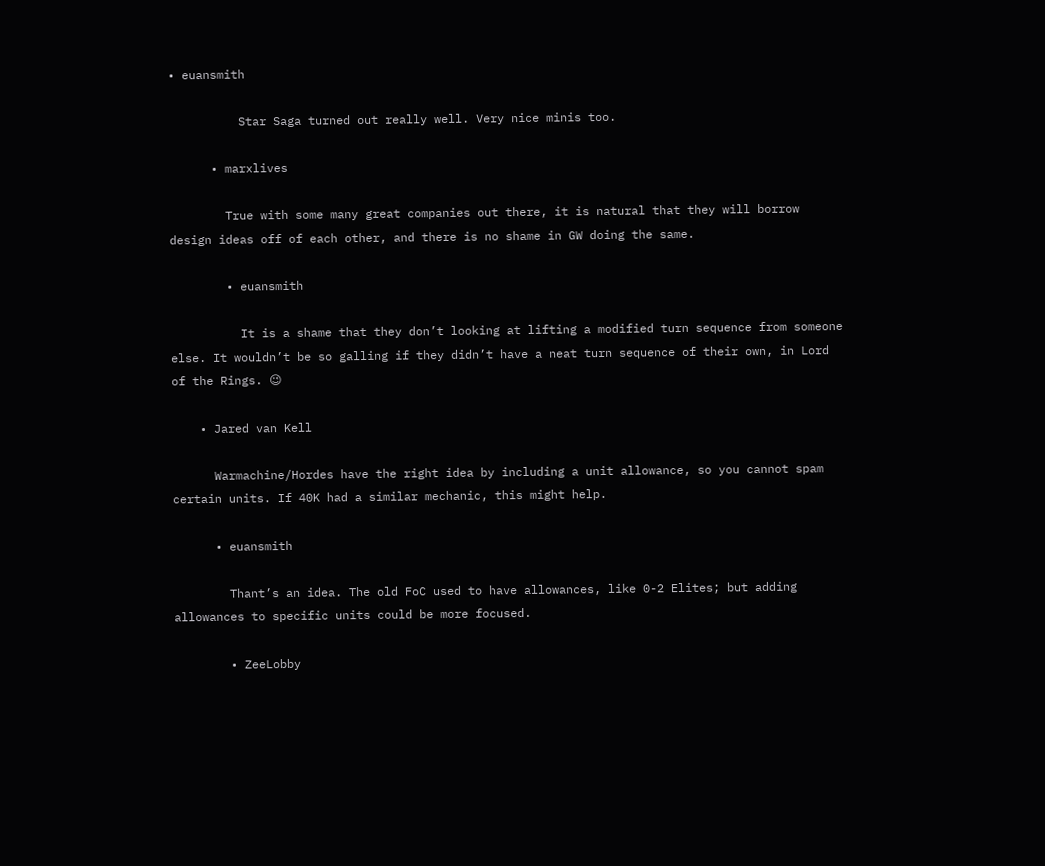• euansmith

          Star Saga turned out really well. Very nice minis too.

      • marxlives

        True with some many great companies out there, it is natural that they will borrow design ideas off of each other, and there is no shame in GW doing the same.

        • euansmith

          It is a shame that they don’t looking at lifting a modified turn sequence from someone else. It wouldn’t be so galling if they didn’t have a neat turn sequence of their own, in Lord of the Rings. 😉

    • Jared van Kell

      Warmachine/Hordes have the right idea by including a unit allowance, so you cannot spam certain units. If 40K had a similar mechanic, this might help.

      • euansmith

        Thant’s an idea. The old FoC used to have allowances, like 0-2 Elites; but adding allowances to specific units could be more focused.

        • ZeeLobby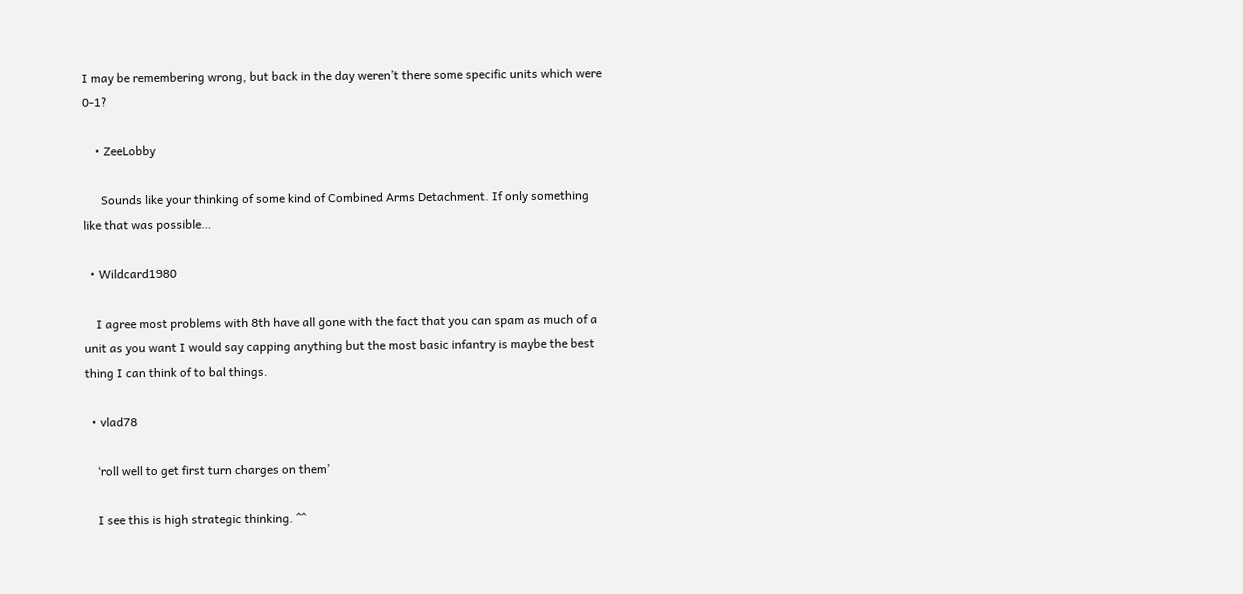I may be remembering wrong, but back in the day weren’t there some specific units which were 0-1?

    • ZeeLobby

      Sounds like your thinking of some kind of Combined Arms Detachment. If only something like that was possible…

  • Wildcard1980

    I agree most problems with 8th have all gone with the fact that you can spam as much of a unit as you want I would say capping anything but the most basic infantry is maybe the best thing I can think of to bal things.

  • vlad78

    ‘roll well to get first turn charges on them’

    I see this is high strategic thinking. ^^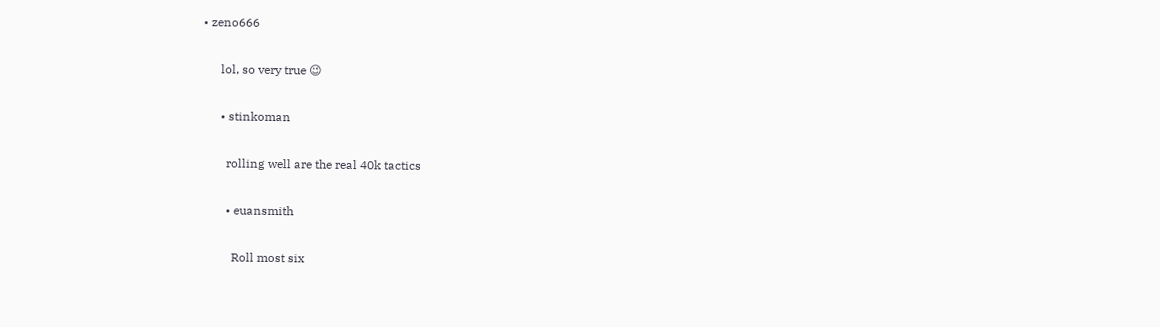• zeno666

      lol, so very true 😉

      • stinkoman

        rolling well are the real 40k tactics

        • euansmith

          Roll most six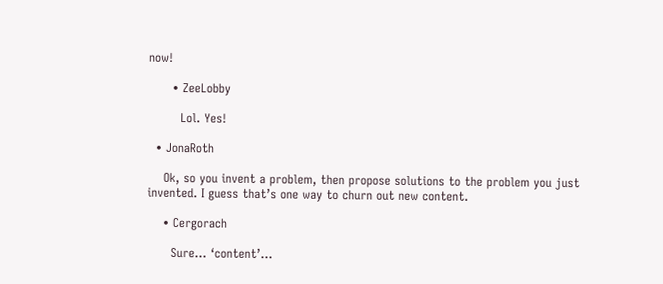now!

      • ZeeLobby

        Lol. Yes!

  • JonaRoth

    Ok, so you invent a problem, then propose solutions to the problem you just invented. I guess that’s one way to churn out new content.

    • Cergorach

      Sure… ‘content’…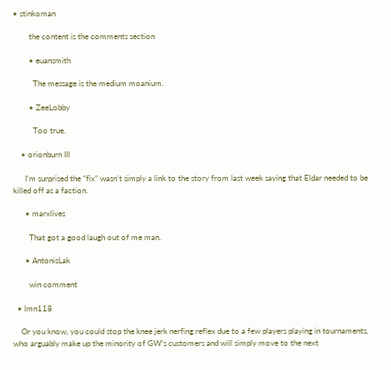• stinkoman

        the content is the comments section

        • euansmith

          The message is the medium moanium.

        • ZeeLobby

          Too true.

    • orionburn III

      I’m surprised the “fix” wasn’t simply a link to the story from last week saying that Eldar needed to be killed off as a faction.

      • marxlives

        That got a good laugh out of me man.

      • AntonisLak

        win comment

  • lmn118

    Or you know, you could stop the knee jerk nerfing reflex due to a few players playing in tournaments, who arguably make up the minority of GW’s customers and will simply move to the next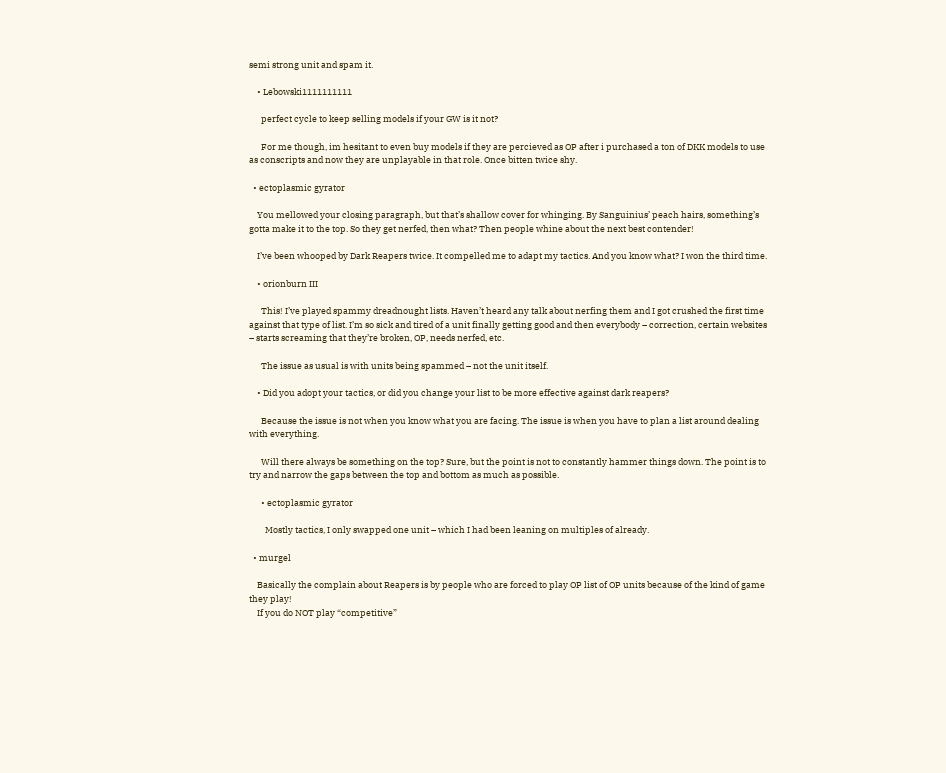semi strong unit and spam it.

    • Lebowski1111111111

      perfect cycle to keep selling models if your GW is it not?

      For me though, im hesitant to even buy models if they are percieved as OP after i purchased a ton of DKK models to use as conscripts and now they are unplayable in that role. Once bitten twice shy.

  • ectoplasmic gyrator

    You mellowed your closing paragraph, but that’s shallow cover for whinging. By Sanguinius’ peach hairs, something’s gotta make it to the top. So they get nerfed, then what? Then people whine about the next best contender!

    I’ve been whooped by Dark Reapers twice. It compelled me to adapt my tactics. And you know what? I won the third time.

    • orionburn III

      This! I’ve played spammy dreadnought lists. Haven’t heard any talk about nerfing them and I got crushed the first time against that type of list. I’m so sick and tired of a unit finally getting good and then everybody – correction, certain websites – starts screaming that they’re broken, OP, needs nerfed, etc.

      The issue as usual is with units being spammed – not the unit itself.

    • Did you adopt your tactics, or did you change your list to be more effective against dark reapers?

      Because the issue is not when you know what you are facing. The issue is when you have to plan a list around dealing with everything.

      Will there always be something on the top? Sure, but the point is not to constantly hammer things down. The point is to try and narrow the gaps between the top and bottom as much as possible.

      • ectoplasmic gyrator

        Mostly tactics, I only swapped one unit – which I had been leaning on multiples of already.

  • murgel

    Basically the complain about Reapers is by people who are forced to play OP list of OP units because of the kind of game they play!
    If you do NOT play “competitive”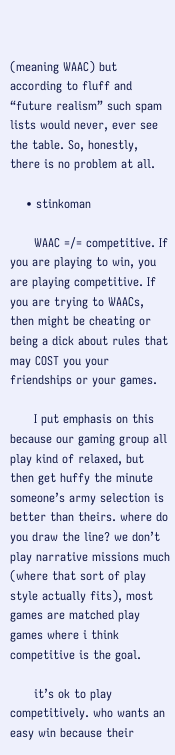(meaning WAAC) but according to fluff and “future realism” such spam lists would never, ever see the table. So, honestly, there is no problem at all.

    • stinkoman

      WAAC =/= competitive. If you are playing to win, you are playing competitive. If you are trying to WAACs, then might be cheating or being a dick about rules that may COST you your friendships or your games.

      I put emphasis on this because our gaming group all play kind of relaxed, but then get huffy the minute someone’s army selection is better than theirs. where do you draw the line? we don’t play narrative missions much (where that sort of play style actually fits), most games are matched play games where i think competitive is the goal.

      it’s ok to play competitively. who wants an easy win because their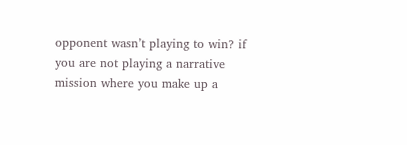opponent wasn’t playing to win? if you are not playing a narrative mission where you make up a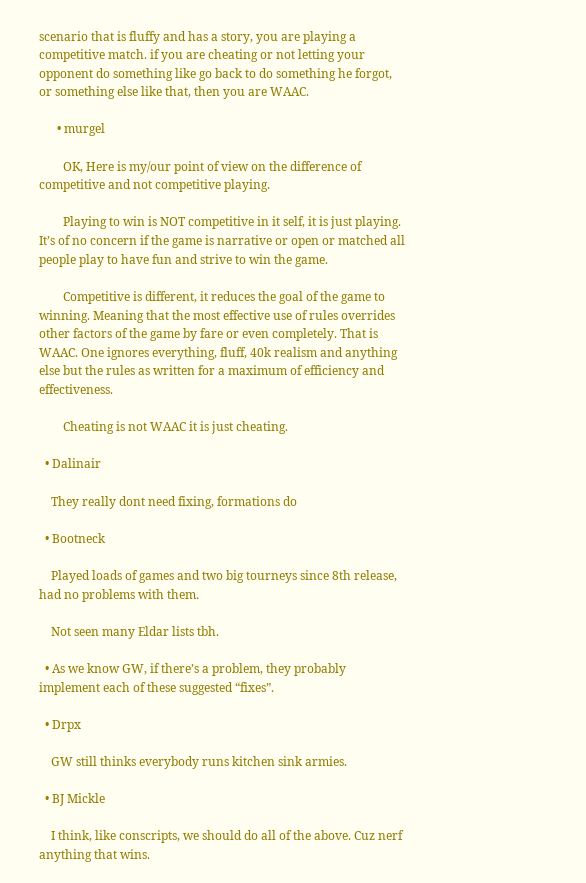scenario that is fluffy and has a story, you are playing a competitive match. if you are cheating or not letting your opponent do something like go back to do something he forgot, or something else like that, then you are WAAC.

      • murgel

        OK, Here is my/our point of view on the difference of competitive and not competitive playing.

        Playing to win is NOT competitive in it self, it is just playing. It’s of no concern if the game is narrative or open or matched all people play to have fun and strive to win the game.

        Competitive is different, it reduces the goal of the game to winning. Meaning that the most effective use of rules overrides other factors of the game by fare or even completely. That is WAAC. One ignores everything, fluff, 40k realism and anything else but the rules as written for a maximum of efficiency and effectiveness.

        Cheating is not WAAC it is just cheating.

  • Dalinair

    They really dont need fixing, formations do

  • Bootneck

    Played loads of games and two big tourneys since 8th release, had no problems with them.

    Not seen many Eldar lists tbh.

  • As we know GW, if there’s a problem, they probably implement each of these suggested “fixes”.

  • Drpx

    GW still thinks everybody runs kitchen sink armies.

  • BJ Mickle

    I think, like conscripts, we should do all of the above. Cuz nerf anything that wins.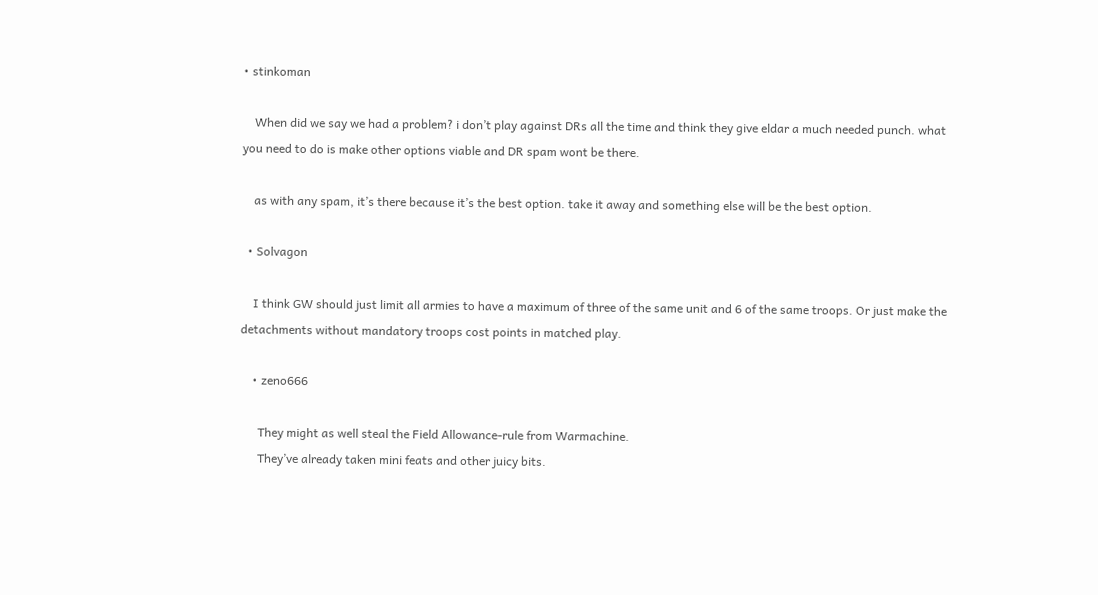• stinkoman

    When did we say we had a problem? i don’t play against DRs all the time and think they give eldar a much needed punch. what you need to do is make other options viable and DR spam wont be there.

    as with any spam, it’s there because it’s the best option. take it away and something else will be the best option.

  • Solvagon

    I think GW should just limit all armies to have a maximum of three of the same unit and 6 of the same troops. Or just make the detachments without mandatory troops cost points in matched play.

    • zeno666

      They might as well steal the Field Allowance-rule from Warmachine.
      They’ve already taken mini feats and other juicy bits.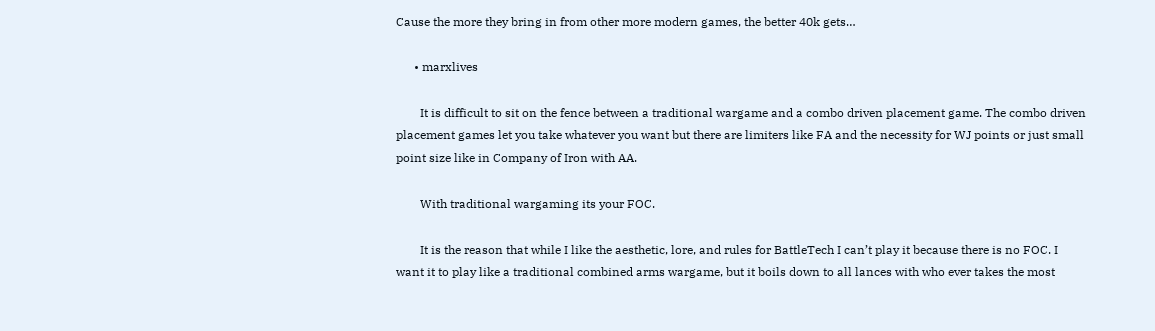Cause the more they bring in from other more modern games, the better 40k gets…

      • marxlives

        It is difficult to sit on the fence between a traditional wargame and a combo driven placement game. The combo driven placement games let you take whatever you want but there are limiters like FA and the necessity for WJ points or just small point size like in Company of Iron with AA.

        With traditional wargaming its your FOC.

        It is the reason that while I like the aesthetic, lore, and rules for BattleTech I can’t play it because there is no FOC. I want it to play like a traditional combined arms wargame, but it boils down to all lances with who ever takes the most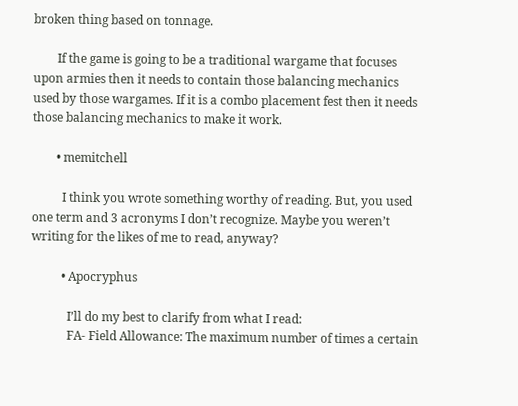broken thing based on tonnage.

        If the game is going to be a traditional wargame that focuses upon armies then it needs to contain those balancing mechanics used by those wargames. If it is a combo placement fest then it needs those balancing mechanics to make it work.

        • memitchell

          I think you wrote something worthy of reading. But, you used one term and 3 acronyms I don’t recognize. Maybe you weren’t writing for the likes of me to read, anyway?

          • Apocryphus

            I’ll do my best to clarify from what I read:
            FA- Field Allowance: The maximum number of times a certain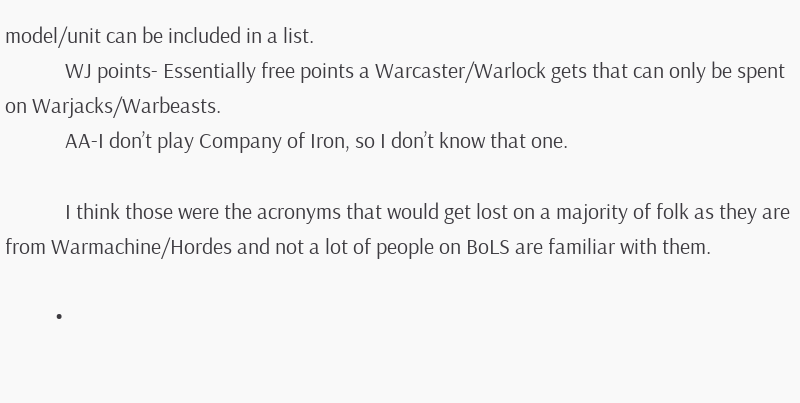model/unit can be included in a list.
            WJ points- Essentially free points a Warcaster/Warlock gets that can only be spent on Warjacks/Warbeasts.
            AA-I don’t play Company of Iron, so I don’t know that one.

            I think those were the acronyms that would get lost on a majority of folk as they are from Warmachine/Hordes and not a lot of people on BoLS are familiar with them.

          •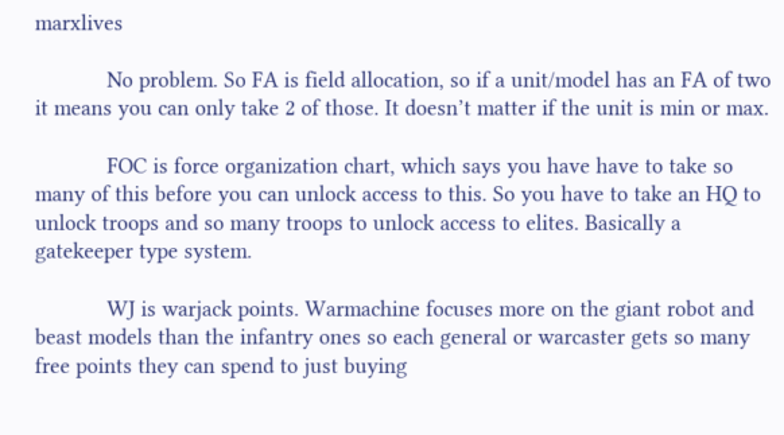marxlives

            No problem. So FA is field allocation, so if a unit/model has an FA of two it means you can only take 2 of those. It doesn’t matter if the unit is min or max.

            FOC is force organization chart, which says you have have to take so many of this before you can unlock access to this. So you have to take an HQ to unlock troops and so many troops to unlock access to elites. Basically a gatekeeper type system.

            WJ is warjack points. Warmachine focuses more on the giant robot and beast models than the infantry ones so each general or warcaster gets so many free points they can spend to just buying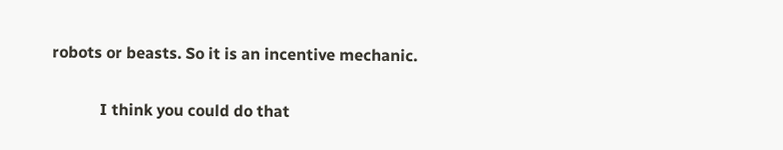robots or beasts. So it is an incentive mechanic.

            I think you could do that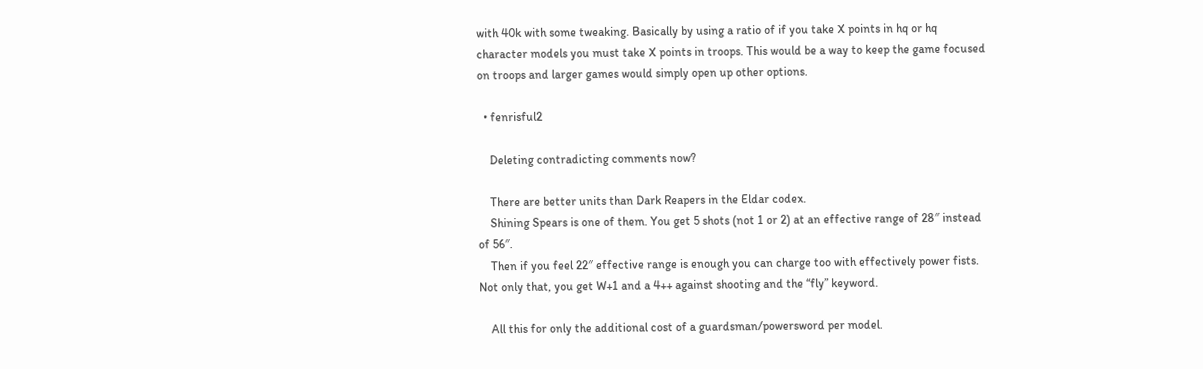with 40k with some tweaking. Basically by using a ratio of if you take X points in hq or hq character models you must take X points in troops. This would be a way to keep the game focused on troops and larger games would simply open up other options.

  • fenrisful2

    Deleting contradicting comments now?

    There are better units than Dark Reapers in the Eldar codex.
    Shining Spears is one of them. You get 5 shots (not 1 or 2) at an effective range of 28″ instead of 56″.
    Then if you feel 22″ effective range is enough you can charge too with effectively power fists. Not only that, you get W+1 and a 4++ against shooting and the “fly” keyword.

    All this for only the additional cost of a guardsman/powersword per model.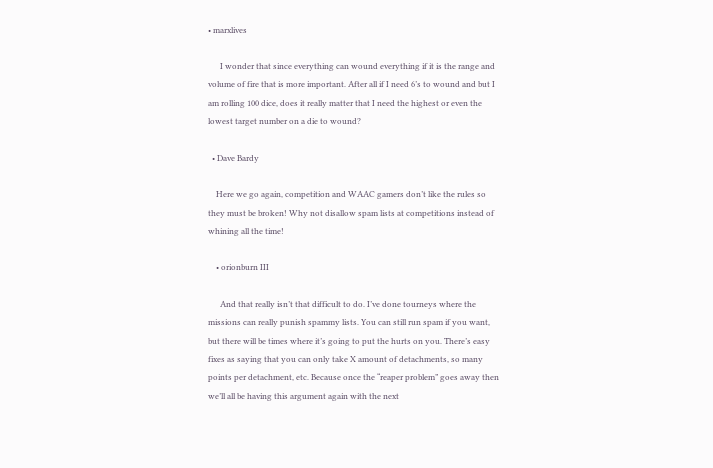• marxlives

      I wonder that since everything can wound everything if it is the range and volume of fire that is more important. After all if I need 6’s to wound and but I am rolling 100 dice, does it really matter that I need the highest or even the lowest target number on a die to wound?

  • Dave Bardy

    Here we go again, competition and WAAC gamers don’t like the rules so they must be broken! Why not disallow spam lists at competitions instead of whining all the time!

    • orionburn III

      And that really isn’t that difficult to do. I’ve done tourneys where the missions can really punish spammy lists. You can still run spam if you want, but there will be times where it’s going to put the hurts on you. There’s easy fixes as saying that you can only take X amount of detachments, so many points per detachment, etc. Because once the “reaper problem” goes away then we’ll all be having this argument again with the next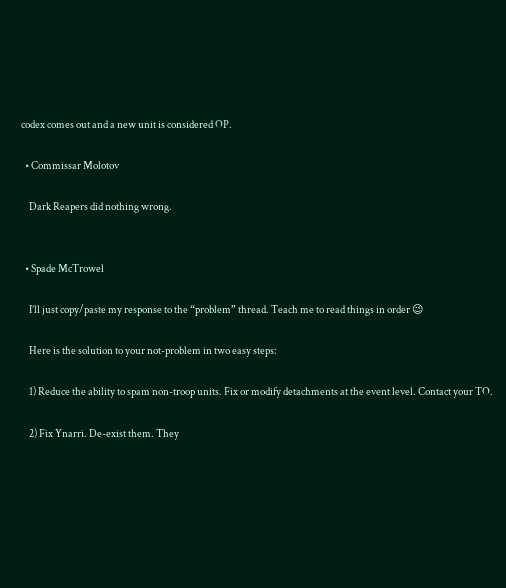codex comes out and a new unit is considered OP.

  • Commissar Molotov

    Dark Reapers did nothing wrong.


  • Spade McTrowel

    I’ll just copy/paste my response to the “problem” thread. Teach me to read things in order 😉

    Here is the solution to your not-problem in two easy steps:

    1) Reduce the ability to spam non-troop units. Fix or modify detachments at the event level. Contact your TO.

    2) Fix Ynarri. De-exist them. They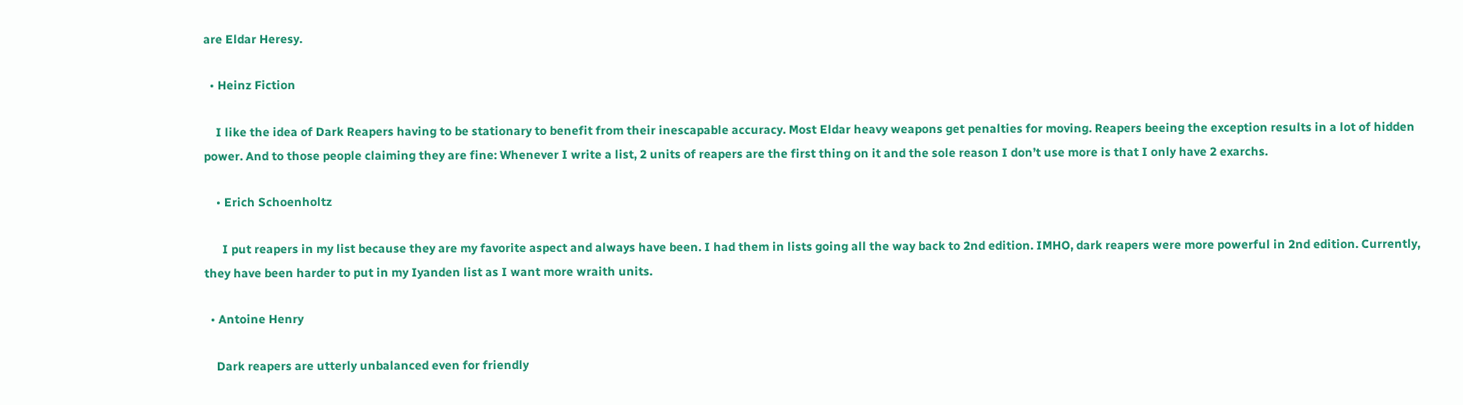are Eldar Heresy.

  • Heinz Fiction

    I like the idea of Dark Reapers having to be stationary to benefit from their inescapable accuracy. Most Eldar heavy weapons get penalties for moving. Reapers beeing the exception results in a lot of hidden power. And to those people claiming they are fine: Whenever I write a list, 2 units of reapers are the first thing on it and the sole reason I don’t use more is that I only have 2 exarchs.

    • Erich Schoenholtz

      I put reapers in my list because they are my favorite aspect and always have been. I had them in lists going all the way back to 2nd edition. IMHO, dark reapers were more powerful in 2nd edition. Currently, they have been harder to put in my Iyanden list as I want more wraith units.

  • Antoine Henry

    Dark reapers are utterly unbalanced even for friendly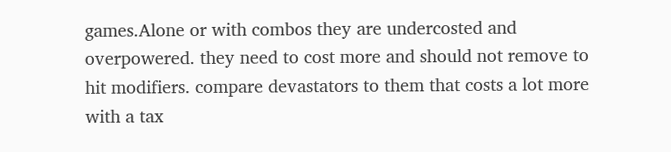games.Alone or with combos they are undercosted and overpowered. they need to cost more and should not remove to hit modifiers. compare devastators to them that costs a lot more with a tax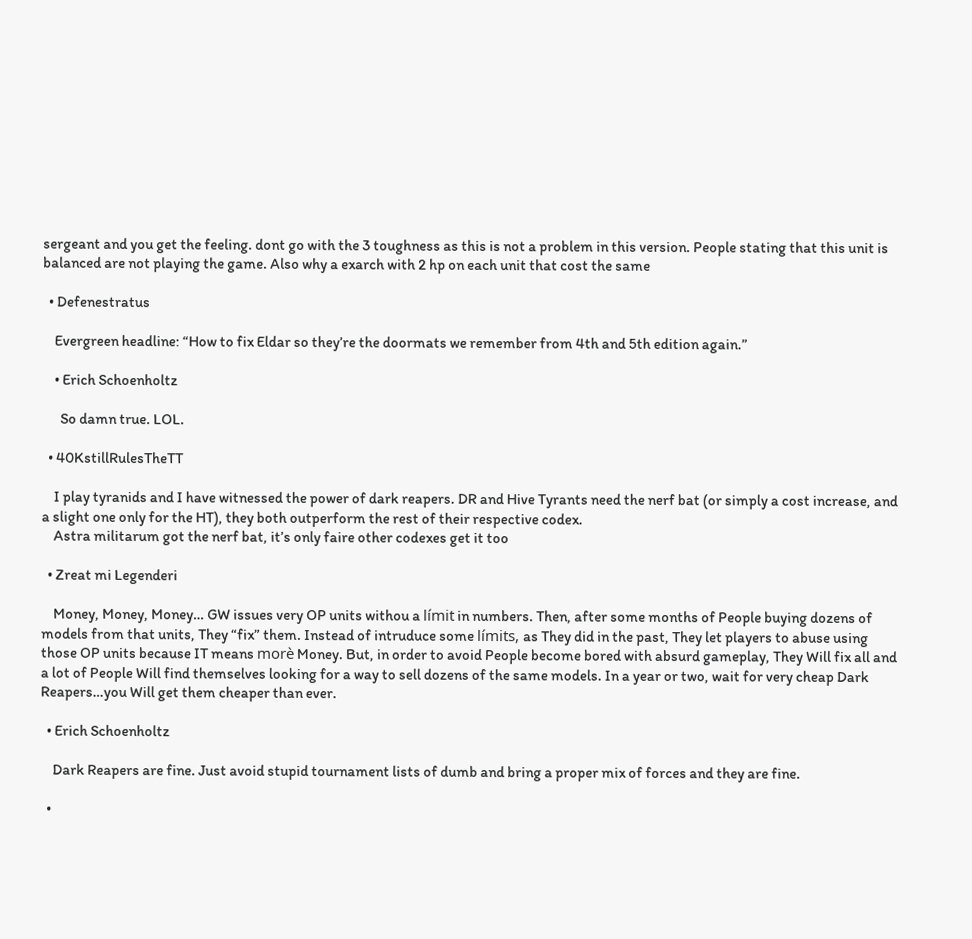sergeant and you get the feeling. dont go with the 3 toughness as this is not a problem in this version. People stating that this unit is balanced are not playing the game. Also why a exarch with 2 hp on each unit that cost the same

  • Defenestratus

    Evergreen headline: “How to fix Eldar so they’re the doormats we remember from 4th and 5th edition again.”

    • Erich Schoenholtz

      So damn true. LOL.

  • 40KstillRulesTheTT

    I play tyranids and I have witnessed the power of dark reapers. DR and Hive Tyrants need the nerf bat (or simply a cost increase, and a slight one only for the HT), they both outperform the rest of their respective codex.
    Astra militarum got the nerf bat, it’s only faire other codexes get it too

  • Zreat mi Legenderi

    Money, Money, Money… GW issues very OP units withou a límit in numbers. Then, after some months of People buying dozens of models from that units, They “fix” them. Instead of intruduce some límits, as They did in the past, They let players to abuse using those OP units because IT means morè Money. But, in order to avoid People become bored with absurd gameplay, They Will fix all and a lot of People Will find themselves looking for a way to sell dozens of the same models. In a year or two, wait for very cheap Dark Reapers…you Will get them cheaper than ever.

  • Erich Schoenholtz

    Dark Reapers are fine. Just avoid stupid tournament lists of dumb and bring a proper mix of forces and they are fine.

  •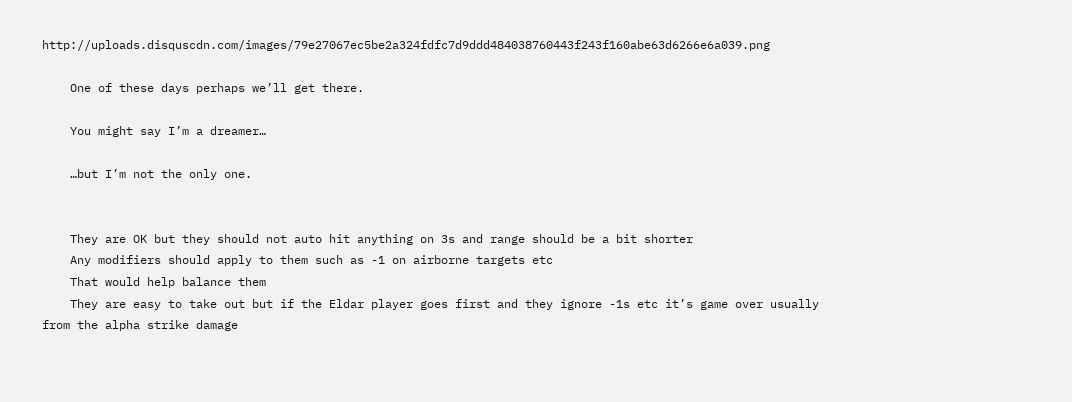http://uploads.disquscdn.com/images/79e27067ec5be2a324fdfc7d9ddd484038760443f243f160abe63d6266e6a039.png

    One of these days perhaps we’ll get there.

    You might say I’m a dreamer…

    …but I’m not the only one.


    They are OK but they should not auto hit anything on 3s and range should be a bit shorter
    Any modifiers should apply to them such as -1 on airborne targets etc
    That would help balance them
    They are easy to take out but if the Eldar player goes first and they ignore -1s etc it’s game over usually from the alpha strike damage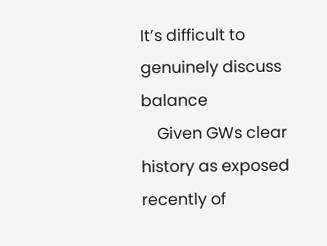It’s difficult to genuinely discuss balance
    Given GWs clear history as exposed recently of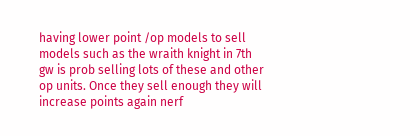having lower point /op models to sell models such as the wraith knight in 7th gw is prob selling lots of these and other op units. Once they sell enough they will increase points again nerf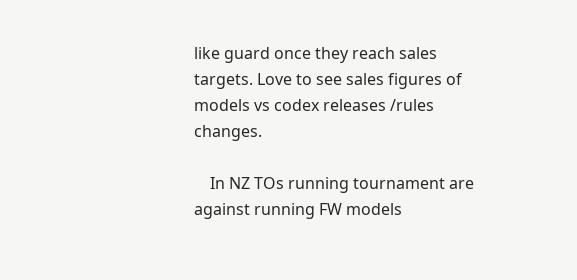like guard once they reach sales targets. Love to see sales figures of models vs codex releases /rules changes.

    In NZ TOs running tournament are against running FW models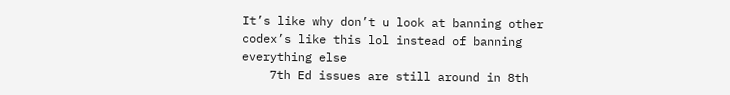It’s like why don’t u look at banning other codex’s like this lol instead of banning everything else
    7th Ed issues are still around in 8th